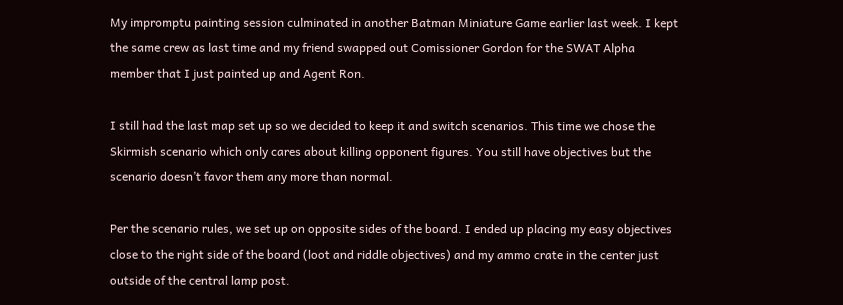My impromptu painting session culminated in another Batman Miniature Game earlier last week. I kept the same crew as last time and my friend swapped out Comissioner Gordon for the SWAT Alpha member that I just painted up and Agent Ron.

I still had the last map set up so we decided to keep it and switch scenarios. This time we chose the Skirmish scenario which only cares about killing opponent figures. You still have objectives but the scenario doesn’t favor them any more than normal.

Per the scenario rules, we set up on opposite sides of the board. I ended up placing my easy objectives close to the right side of the board (loot and riddle objectives) and my ammo crate in the center just outside of the central lamp post.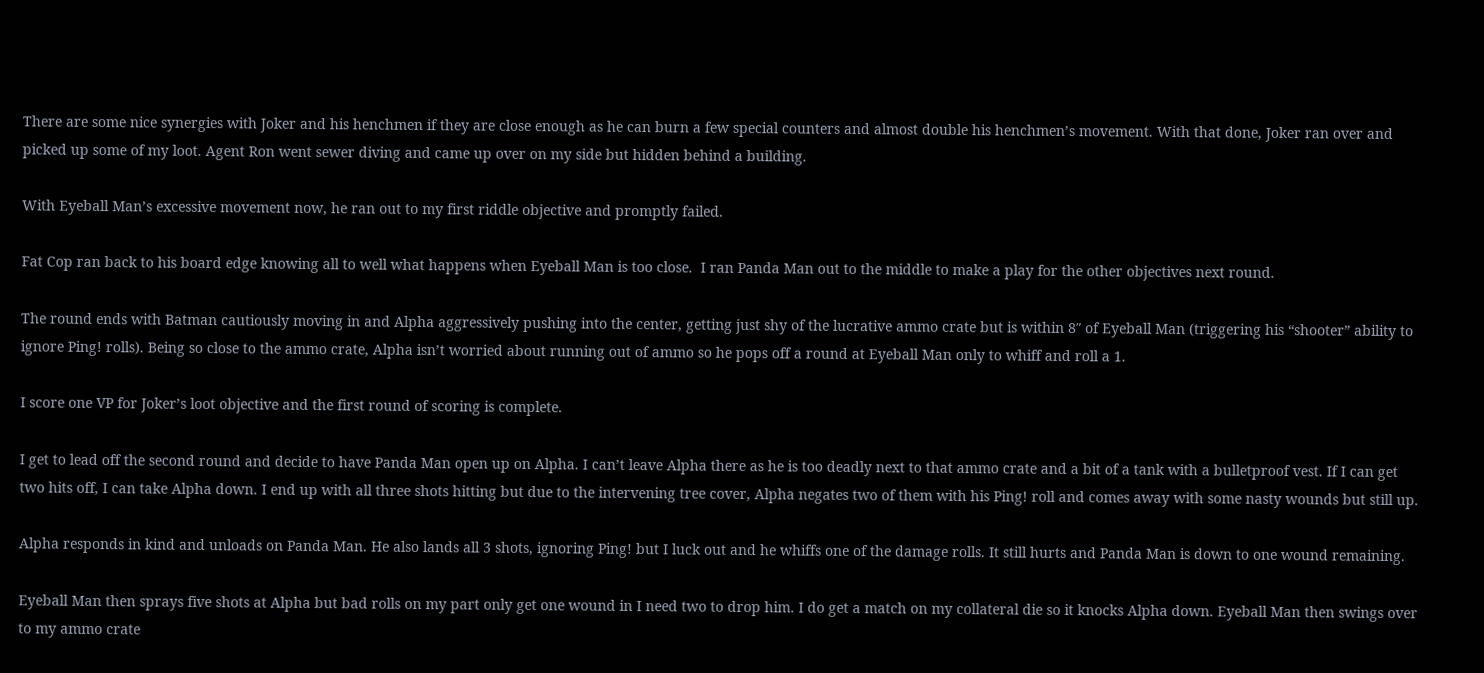There are some nice synergies with Joker and his henchmen if they are close enough as he can burn a few special counters and almost double his henchmen’s movement. With that done, Joker ran over and picked up some of my loot. Agent Ron went sewer diving and came up over on my side but hidden behind a building.

With Eyeball Man’s excessive movement now, he ran out to my first riddle objective and promptly failed.

Fat Cop ran back to his board edge knowing all to well what happens when Eyeball Man is too close.  I ran Panda Man out to the middle to make a play for the other objectives next round.

The round ends with Batman cautiously moving in and Alpha aggressively pushing into the center, getting just shy of the lucrative ammo crate but is within 8″ of Eyeball Man (triggering his “shooter” ability to ignore Ping! rolls). Being so close to the ammo crate, Alpha isn’t worried about running out of ammo so he pops off a round at Eyeball Man only to whiff and roll a 1.

I score one VP for Joker’s loot objective and the first round of scoring is complete.

I get to lead off the second round and decide to have Panda Man open up on Alpha. I can’t leave Alpha there as he is too deadly next to that ammo crate and a bit of a tank with a bulletproof vest. If I can get two hits off, I can take Alpha down. I end up with all three shots hitting but due to the intervening tree cover, Alpha negates two of them with his Ping! roll and comes away with some nasty wounds but still up.

Alpha responds in kind and unloads on Panda Man. He also lands all 3 shots, ignoring Ping! but I luck out and he whiffs one of the damage rolls. It still hurts and Panda Man is down to one wound remaining.

Eyeball Man then sprays five shots at Alpha but bad rolls on my part only get one wound in I need two to drop him. I do get a match on my collateral die so it knocks Alpha down. Eyeball Man then swings over to my ammo crate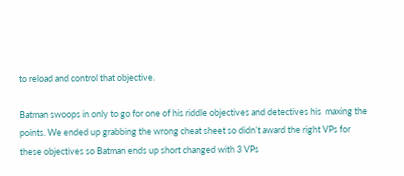to reload and control that objective.

Batman swoops in only to go for one of his riddle objectives and detectives his  maxing the points. We ended up grabbing the wrong cheat sheet so didn’t award the right VPs for these objectives so Batman ends up short changed with 3 VPs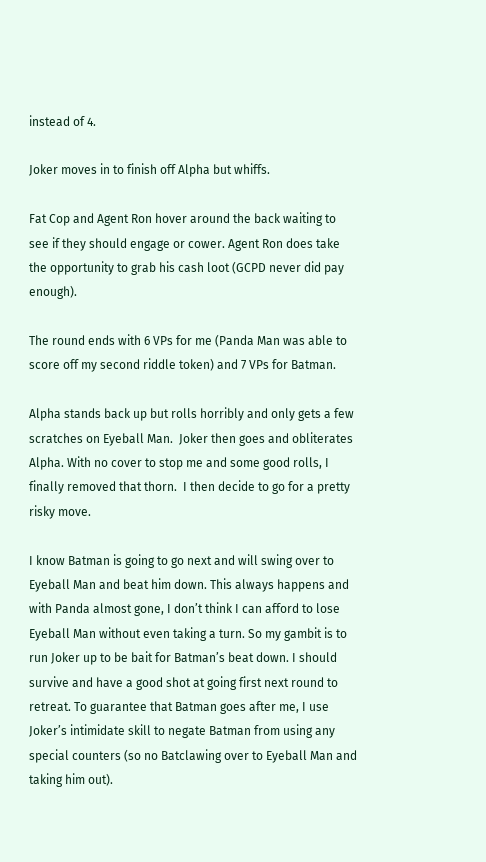instead of 4.

Joker moves in to finish off Alpha but whiffs.

Fat Cop and Agent Ron hover around the back waiting to see if they should engage or cower. Agent Ron does take the opportunity to grab his cash loot (GCPD never did pay enough).

The round ends with 6 VPs for me (Panda Man was able to score off my second riddle token) and 7 VPs for Batman.

Alpha stands back up but rolls horribly and only gets a few scratches on Eyeball Man.  Joker then goes and obliterates Alpha. With no cover to stop me and some good rolls, I finally removed that thorn.  I then decide to go for a pretty risky move.

I know Batman is going to go next and will swing over to Eyeball Man and beat him down. This always happens and with Panda almost gone, I don’t think I can afford to lose Eyeball Man without even taking a turn. So my gambit is to run Joker up to be bait for Batman’s beat down. I should survive and have a good shot at going first next round to retreat. To guarantee that Batman goes after me, I use Joker’s intimidate skill to negate Batman from using any special counters (so no Batclawing over to Eyeball Man and taking him out).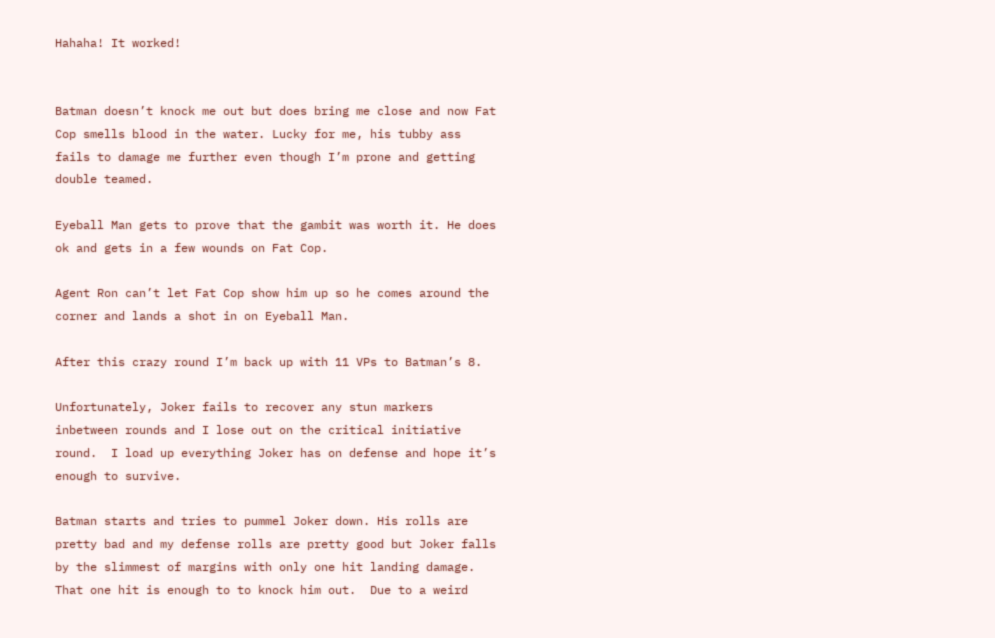Hahaha! It worked!


Batman doesn’t knock me out but does bring me close and now Fat Cop smells blood in the water. Lucky for me, his tubby ass fails to damage me further even though I’m prone and getting double teamed.

Eyeball Man gets to prove that the gambit was worth it. He does ok and gets in a few wounds on Fat Cop.

Agent Ron can’t let Fat Cop show him up so he comes around the corner and lands a shot in on Eyeball Man.

After this crazy round I’m back up with 11 VPs to Batman’s 8.

Unfortunately, Joker fails to recover any stun markers inbetween rounds and I lose out on the critical initiative round.  I load up everything Joker has on defense and hope it’s enough to survive.

Batman starts and tries to pummel Joker down. His rolls are pretty bad and my defense rolls are pretty good but Joker falls by the slimmest of margins with only one hit landing damage. That one hit is enough to to knock him out.  Due to a weird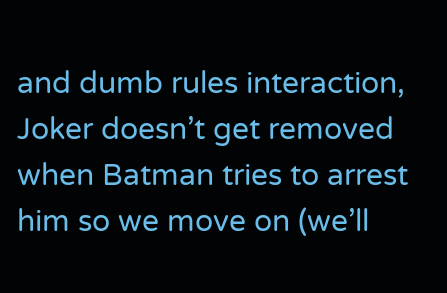and dumb rules interaction, Joker doesn’t get removed when Batman tries to arrest him so we move on (we’ll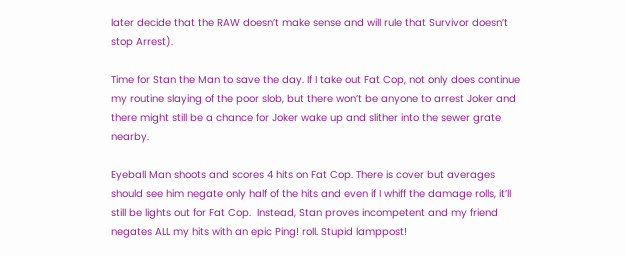later decide that the RAW doesn’t make sense and will rule that Survivor doesn’t stop Arrest).

Time for Stan the Man to save the day. If I take out Fat Cop, not only does continue my routine slaying of the poor slob, but there won’t be anyone to arrest Joker and there might still be a chance for Joker wake up and slither into the sewer grate nearby.

Eyeball Man shoots and scores 4 hits on Fat Cop. There is cover but averages should see him negate only half of the hits and even if I whiff the damage rolls, it’ll still be lights out for Fat Cop.  Instead, Stan proves incompetent and my friend negates ALL my hits with an epic Ping! roll. Stupid lamppost!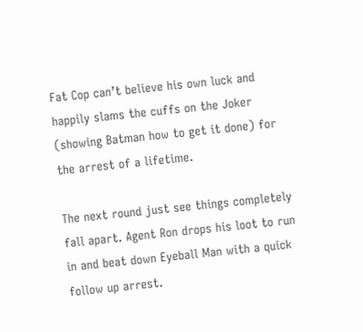Fat Cop can’t believe his own luck and happily slams the cuffs on the Joker (showing Batman how to get it done) for the arrest of a lifetime.

The next round just see things completely fall apart. Agent Ron drops his loot to run in and beat down Eyeball Man with a quick follow up arrest.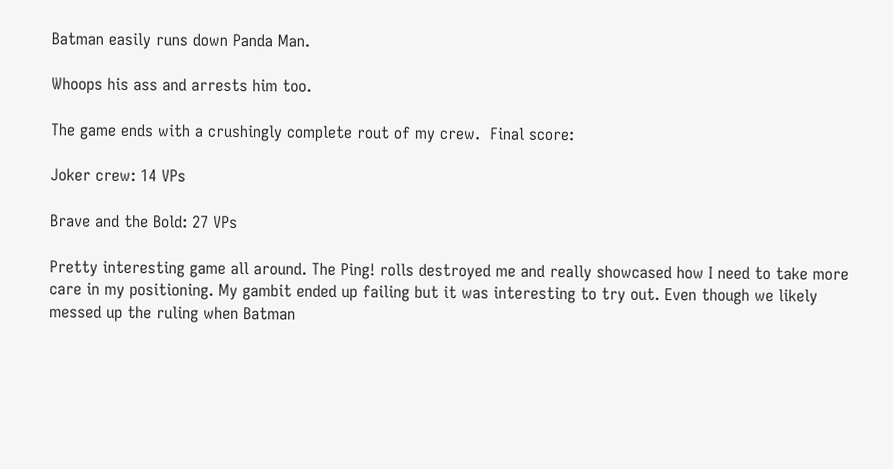Batman easily runs down Panda Man.

Whoops his ass and arrests him too.

The game ends with a crushingly complete rout of my crew.  Final score:

Joker crew: 14 VPs

Brave and the Bold: 27 VPs

Pretty interesting game all around. The Ping! rolls destroyed me and really showcased how I need to take more care in my positioning. My gambit ended up failing but it was interesting to try out. Even though we likely messed up the ruling when Batman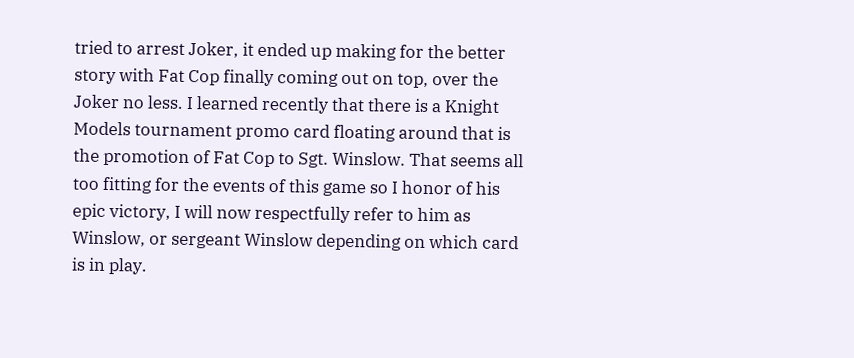tried to arrest Joker, it ended up making for the better story with Fat Cop finally coming out on top, over the Joker no less. I learned recently that there is a Knight Models tournament promo card floating around that is the promotion of Fat Cop to Sgt. Winslow. That seems all too fitting for the events of this game so I honor of his epic victory, I will now respectfully refer to him as Winslow, or sergeant Winslow depending on which card is in play.